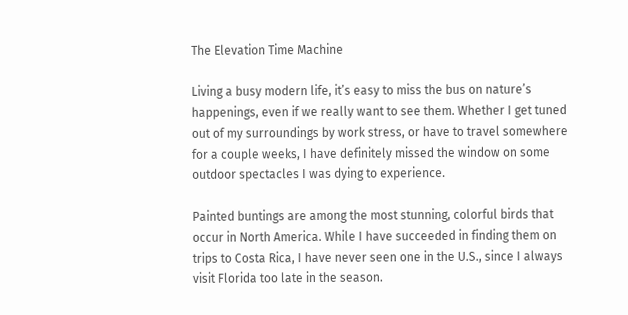The Elevation Time Machine

Living a busy modern life, it’s easy to miss the bus on nature’s happenings, even if we really want to see them. Whether I get tuned out of my surroundings by work stress, or have to travel somewhere for a couple weeks, I have definitely missed the window on some outdoor spectacles I was dying to experience.

Painted buntings are among the most stunning, colorful birds that occur in North America. While I have succeeded in finding them on trips to Costa Rica, I have never seen one in the U.S., since I always visit Florida too late in the season.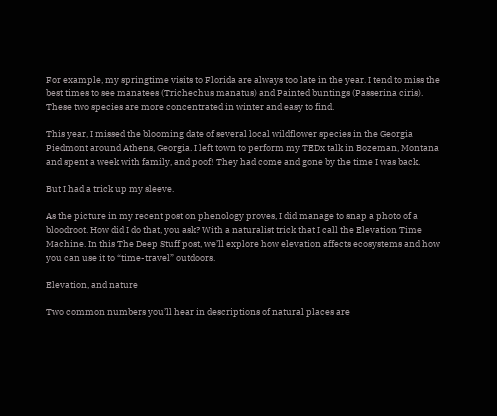For example, my springtime visits to Florida are always too late in the year. I tend to miss the best times to see manatees (Trichechus manatus) and Painted buntings (Passerina ciris). These two species are more concentrated in winter and easy to find.

This year, I missed the blooming date of several local wildflower species in the Georgia Piedmont around Athens, Georgia. I left town to perform my TEDx talk in Bozeman, Montana and spent a week with family, and poof! They had come and gone by the time I was back.

But I had a trick up my sleeve.

As the picture in my recent post on phenology proves, I did manage to snap a photo of a bloodroot. How did I do that, you ask? With a naturalist trick that I call the Elevation Time Machine. In this The Deep Stuff post, we’ll explore how elevation affects ecosystems and how you can use it to “time-travel” outdoors.

Elevation, and nature

Two common numbers you’ll hear in descriptions of natural places are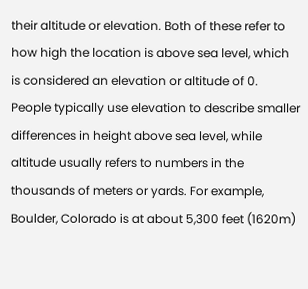their altitude or elevation. Both of these refer to how high the location is above sea level, which is considered an elevation or altitude of 0. People typically use elevation to describe smaller differences in height above sea level, while altitude usually refers to numbers in the thousands of meters or yards. For example, Boulder, Colorado is at about 5,300 feet (1620m)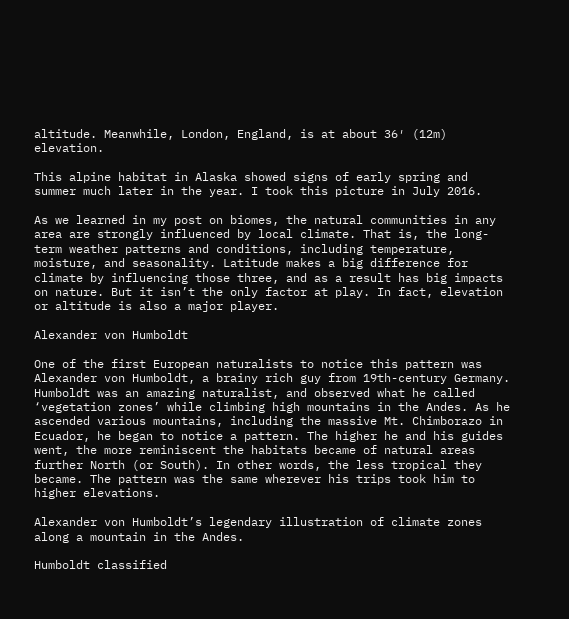altitude. Meanwhile, London, England, is at about 36′ (12m) elevation.

This alpine habitat in Alaska showed signs of early spring and summer much later in the year. I took this picture in July 2016.

As we learned in my post on biomes, the natural communities in any area are strongly influenced by local climate. That is, the long-term weather patterns and conditions, including temperature, moisture, and seasonality. Latitude makes a big difference for climate by influencing those three, and as a result has big impacts on nature. But it isn’t the only factor at play. In fact, elevation or altitude is also a major player.

Alexander von Humboldt

One of the first European naturalists to notice this pattern was Alexander von Humboldt, a brainy rich guy from 19th-century Germany. Humboldt was an amazing naturalist, and observed what he called ‘vegetation zones’ while climbing high mountains in the Andes. As he ascended various mountains, including the massive Mt. Chimborazo in Ecuador, he began to notice a pattern. The higher he and his guides went, the more reminiscent the habitats became of natural areas further North (or South). In other words, the less tropical they became. The pattern was the same wherever his trips took him to higher elevations.

Alexander von Humboldt’s legendary illustration of climate zones along a mountain in the Andes.

Humboldt classified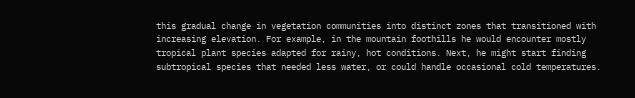this gradual change in vegetation communities into distinct zones that transitioned with increasing elevation. For example, in the mountain foothills he would encounter mostly tropical plant species adapted for rainy, hot conditions. Next, he might start finding subtropical species that needed less water, or could handle occasional cold temperatures.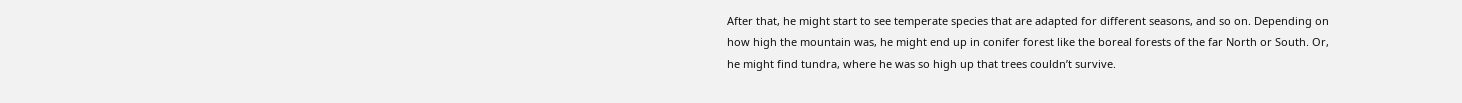After that, he might start to see temperate species that are adapted for different seasons, and so on. Depending on how high the mountain was, he might end up in conifer forest like the boreal forests of the far North or South. Or, he might find tundra, where he was so high up that trees couldn’t survive.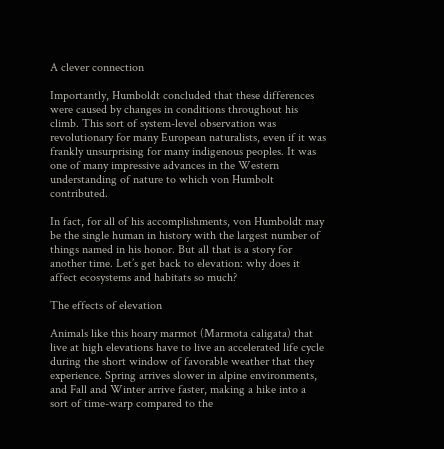A clever connection

Importantly, Humboldt concluded that these differences were caused by changes in conditions throughout his climb. This sort of system-level observation was revolutionary for many European naturalists, even if it was frankly unsurprising for many indigenous peoples. It was one of many impressive advances in the Western understanding of nature to which von Humbolt contributed.

In fact, for all of his accomplishments, von Humboldt may be the single human in history with the largest number of things named in his honor. But all that is a story for another time. Let’s get back to elevation: why does it affect ecosystems and habitats so much?

The effects of elevation

Animals like this hoary marmot (Marmota caligata) that live at high elevations have to live an accelerated life cycle during the short window of favorable weather that they experience. Spring arrives slower in alpine environments, and Fall and Winter arrive faster, making a hike into a sort of time-warp compared to the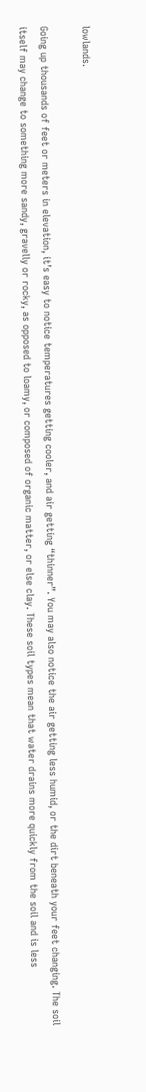lowlands.

Going up thousands of feet or meters in elevation, it’s easy to notice temperatures getting cooler, and air getting “thinner”. You may also notice the air getting less humid, or the dirt beneath your feet changing. The soil itself may change to something more sandy, gravelly or rocky, as opposed to loamy, or composed of organic matter, or else clay. These soil types mean that water drains more quickly from the soil and is less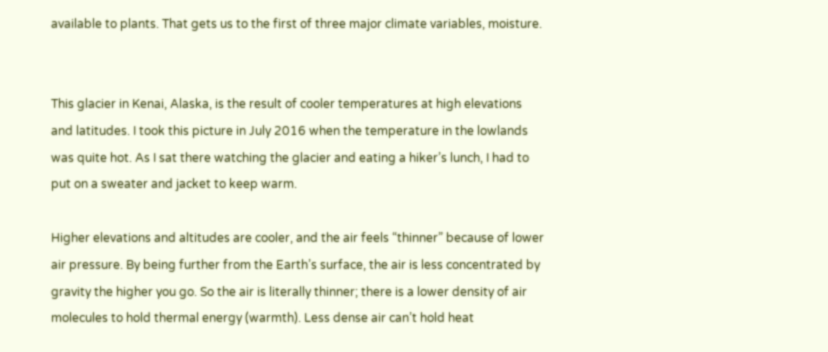available to plants. That gets us to the first of three major climate variables, moisture.


This glacier in Kenai, Alaska, is the result of cooler temperatures at high elevations and latitudes. I took this picture in July 2016 when the temperature in the lowlands was quite hot. As I sat there watching the glacier and eating a hiker’s lunch, I had to put on a sweater and jacket to keep warm.

Higher elevations and altitudes are cooler, and the air feels “thinner” because of lower air pressure. By being further from the Earth’s surface, the air is less concentrated by gravity the higher you go. So the air is literally thinner; there is a lower density of air molecules to hold thermal energy (warmth). Less dense air can’t hold heat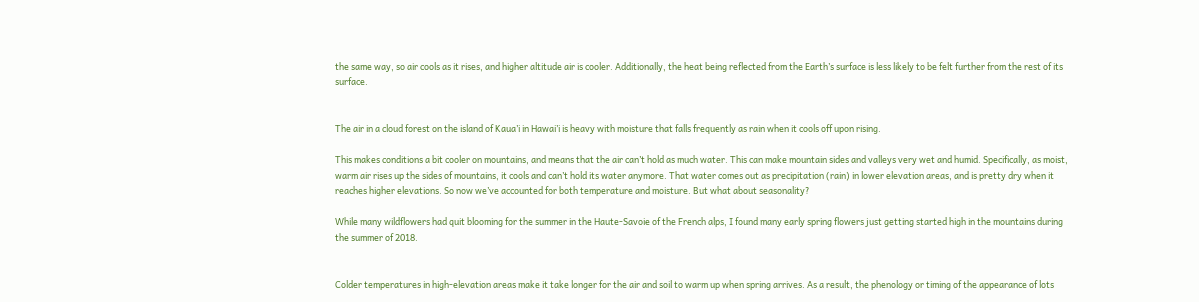the same way, so air cools as it rises, and higher altitude air is cooler. Additionally, the heat being reflected from the Earth’s surface is less likely to be felt further from the rest of its surface.


The air in a cloud forest on the island of Kaua’i in Hawai’i is heavy with moisture that falls frequently as rain when it cools off upon rising.

This makes conditions a bit cooler on mountains, and means that the air can’t hold as much water. This can make mountain sides and valleys very wet and humid. Specifically, as moist, warm air rises up the sides of mountains, it cools and can’t hold its water anymore. That water comes out as precipitation (rain) in lower elevation areas, and is pretty dry when it reaches higher elevations. So now we’ve accounted for both temperature and moisture. But what about seasonality?

While many wildflowers had quit blooming for the summer in the Haute-Savoie of the French alps, I found many early spring flowers just getting started high in the mountains during the summer of 2018.


Colder temperatures in high-elevation areas make it take longer for the air and soil to warm up when spring arrives. As a result, the phenology or timing of the appearance of lots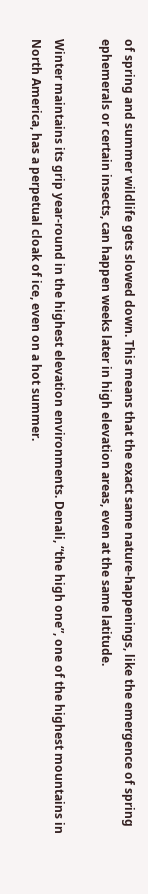of spring and summer wildlife gets slowed down. This means that the exact same nature-happenings, like the emergence of spring ephemerals or certain insects, can happen weeks later in high elevation areas, even at the same latitude.

Winter maintains its grip year-round in the highest elevation environments. Denali, “the high one”, one of the highest mountains in North America, has a perpetual cloak of ice, even on a hot summer.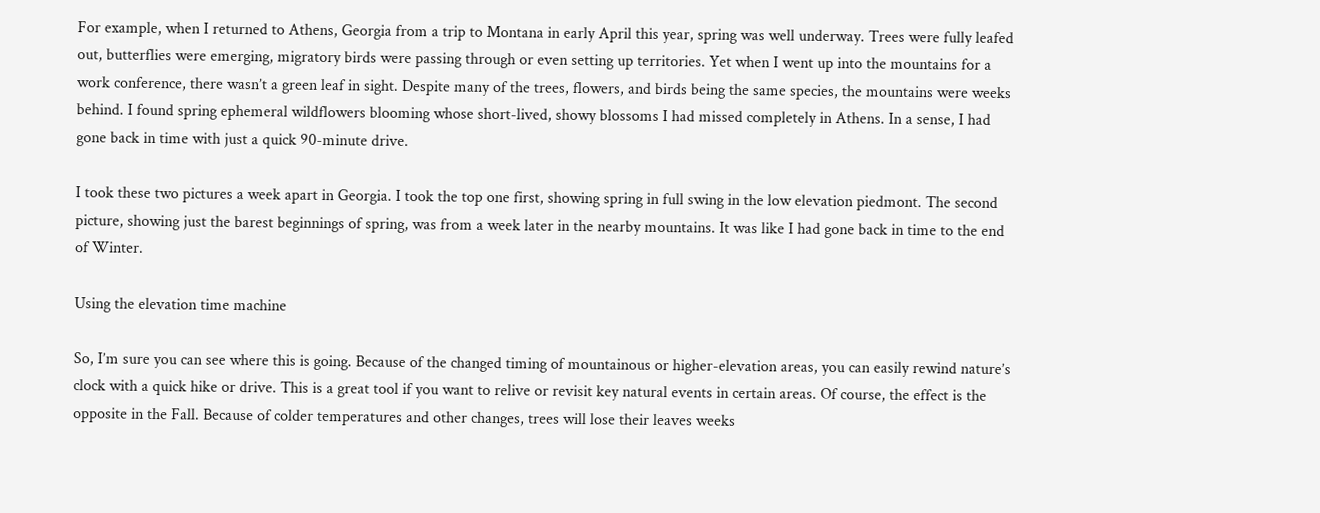For example, when I returned to Athens, Georgia from a trip to Montana in early April this year, spring was well underway. Trees were fully leafed out, butterflies were emerging, migratory birds were passing through or even setting up territories. Yet when I went up into the mountains for a work conference, there wasn’t a green leaf in sight. Despite many of the trees, flowers, and birds being the same species, the mountains were weeks behind. I found spring ephemeral wildflowers blooming whose short-lived, showy blossoms I had missed completely in Athens. In a sense, I had gone back in time with just a quick 90-minute drive.

I took these two pictures a week apart in Georgia. I took the top one first, showing spring in full swing in the low elevation piedmont. The second picture, showing just the barest beginnings of spring, was from a week later in the nearby mountains. It was like I had gone back in time to the end of Winter.

Using the elevation time machine

So, I’m sure you can see where this is going. Because of the changed timing of mountainous or higher-elevation areas, you can easily rewind nature’s clock with a quick hike or drive. This is a great tool if you want to relive or revisit key natural events in certain areas. Of course, the effect is the opposite in the Fall. Because of colder temperatures and other changes, trees will lose their leaves weeks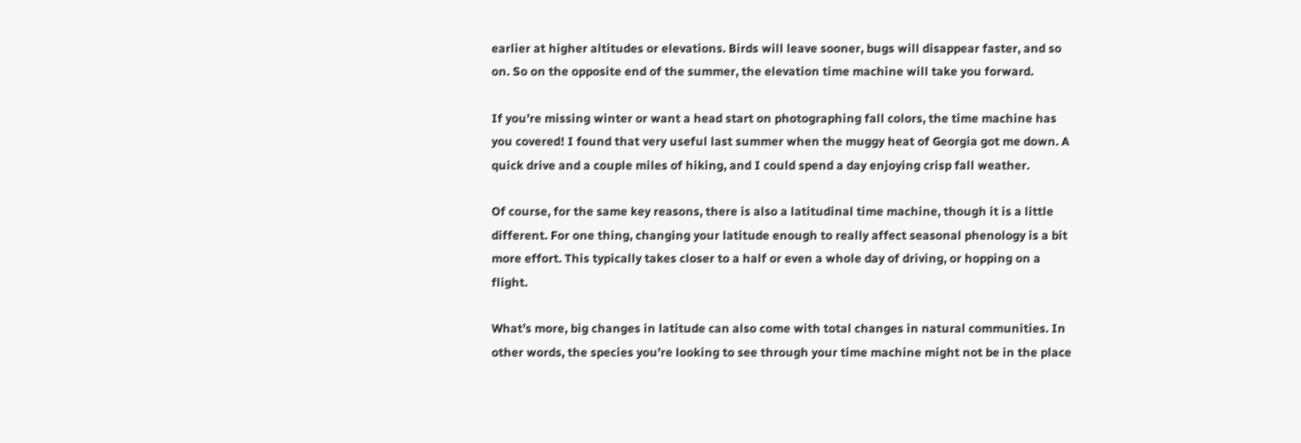earlier at higher altitudes or elevations. Birds will leave sooner, bugs will disappear faster, and so on. So on the opposite end of the summer, the elevation time machine will take you forward.

If you’re missing winter or want a head start on photographing fall colors, the time machine has you covered! I found that very useful last summer when the muggy heat of Georgia got me down. A quick drive and a couple miles of hiking, and I could spend a day enjoying crisp fall weather.

Of course, for the same key reasons, there is also a latitudinal time machine, though it is a little different. For one thing, changing your latitude enough to really affect seasonal phenology is a bit more effort. This typically takes closer to a half or even a whole day of driving, or hopping on a flight.

What’s more, big changes in latitude can also come with total changes in natural communities. In other words, the species you’re looking to see through your time machine might not be in the place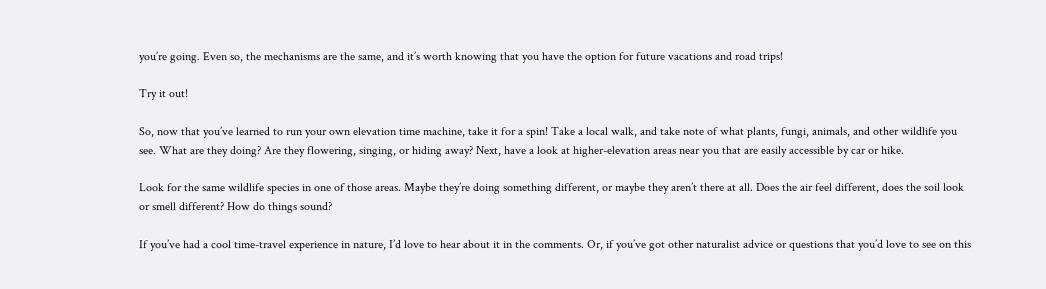you’re going. Even so, the mechanisms are the same, and it’s worth knowing that you have the option for future vacations and road trips!

Try it out!

So, now that you’ve learned to run your own elevation time machine, take it for a spin! Take a local walk, and take note of what plants, fungi, animals, and other wildlife you see. What are they doing? Are they flowering, singing, or hiding away? Next, have a look at higher-elevation areas near you that are easily accessible by car or hike.

Look for the same wildlife species in one of those areas. Maybe they’re doing something different, or maybe they aren’t there at all. Does the air feel different, does the soil look or smell different? How do things sound?

If you’ve had a cool time-travel experience in nature, I’d love to hear about it in the comments. Or, if you’ve got other naturalist advice or questions that you’d love to see on this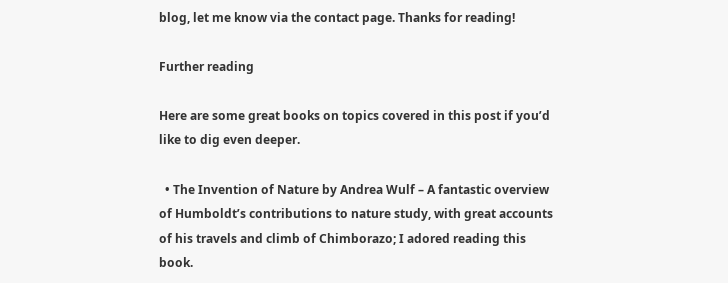blog, let me know via the contact page. Thanks for reading!

Further reading

Here are some great books on topics covered in this post if you’d like to dig even deeper.

  • The Invention of Nature by Andrea Wulf – A fantastic overview of Humboldt’s contributions to nature study, with great accounts of his travels and climb of Chimborazo; I adored reading this book.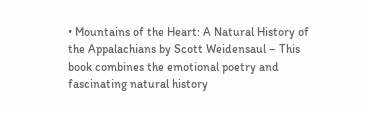• Mountains of the Heart: A Natural History of the Appalachians by Scott Weidensaul – This book combines the emotional poetry and fascinating natural history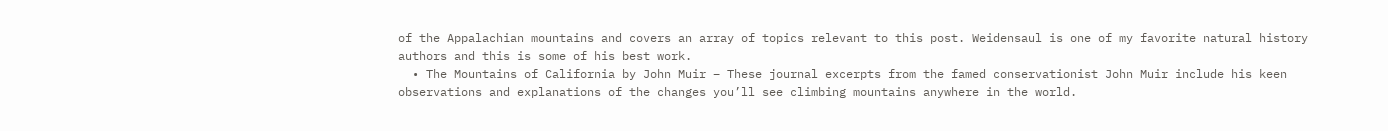of the Appalachian mountains and covers an array of topics relevant to this post. Weidensaul is one of my favorite natural history authors and this is some of his best work.
  • The Mountains of California by John Muir – These journal excerpts from the famed conservationist John Muir include his keen observations and explanations of the changes you’ll see climbing mountains anywhere in the world.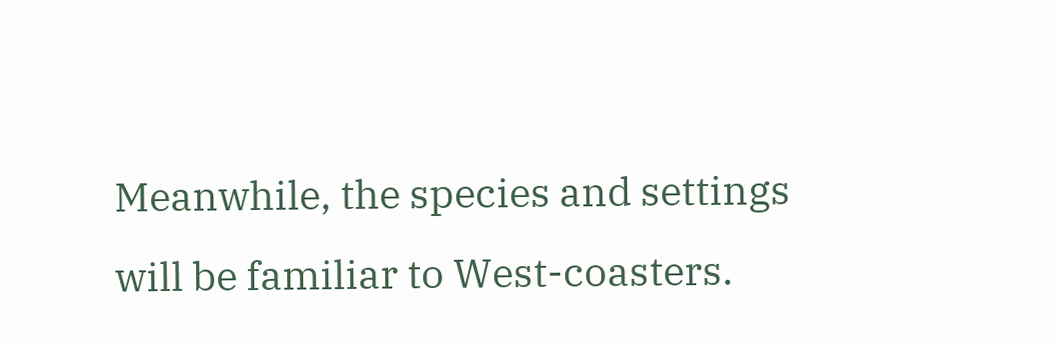Meanwhile, the species and settings will be familiar to West-coasters.